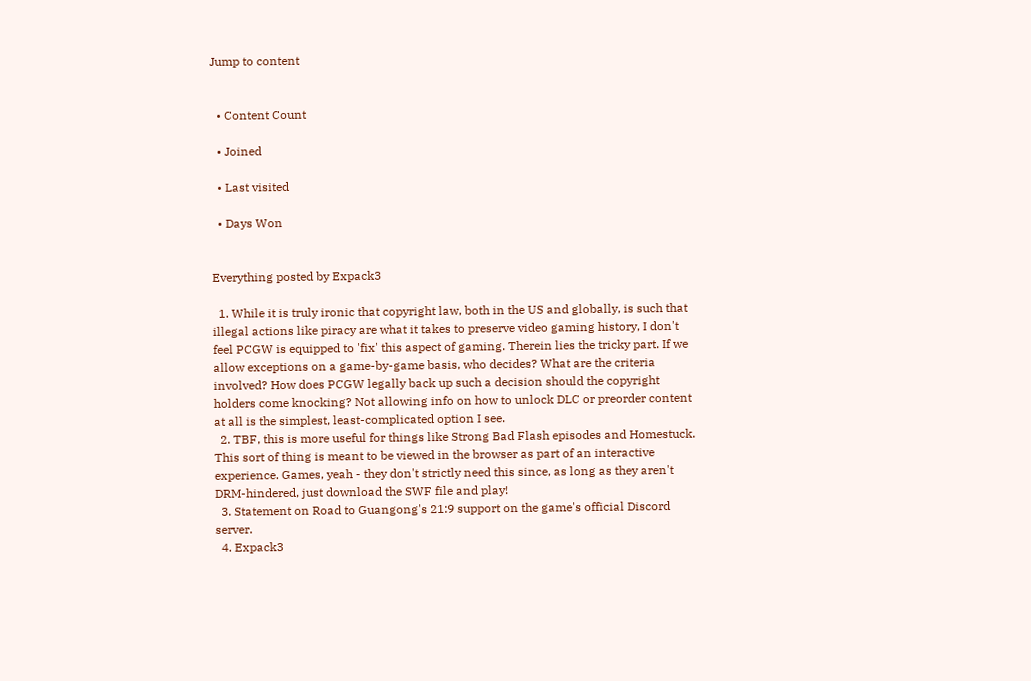Jump to content


  • Content Count

  • Joined

  • Last visited

  • Days Won


Everything posted by Expack3

  1. While it is truly ironic that copyright law, both in the US and globally, is such that illegal actions like piracy are what it takes to preserve video gaming history, I don't feel PCGW is equipped to 'fix' this aspect of gaming. Therein lies the tricky part. If we allow exceptions on a game-by-game basis, who decides? What are the criteria involved? How does PCGW legally back up such a decision should the copyright holders come knocking? Not allowing info on how to unlock DLC or preorder content at all is the simplest, least-complicated option I see.
  2. TBF, this is more useful for things like Strong Bad Flash episodes and Homestuck. This sort of thing is meant to be viewed in the browser as part of an interactive experience. Games, yeah - they don't strictly need this since, as long as they aren't DRM-hindered, just download the SWF file and play!
  3. Statement on Road to Guangong's 21:9 support on the game's official Discord server.
  4. Expack3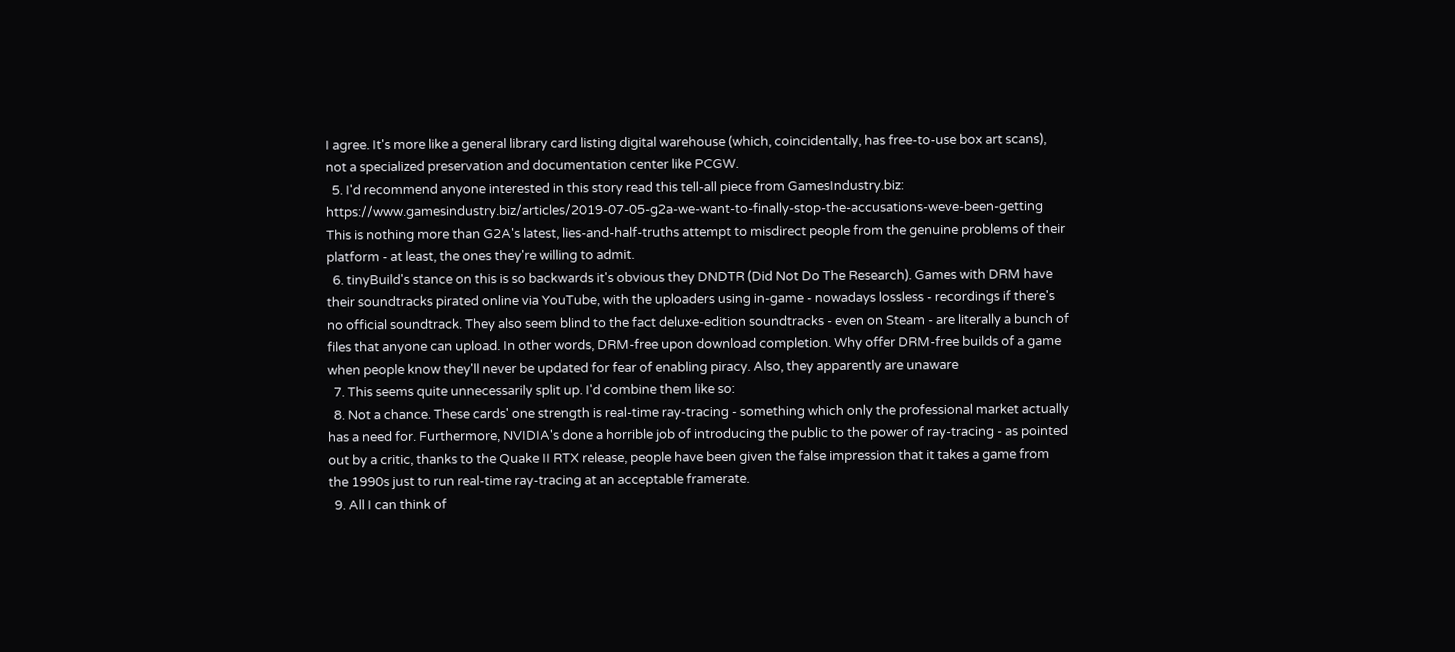I agree. It's more like a general library card listing digital warehouse (which, coincidentally, has free-to-use box art scans), not a specialized preservation and documentation center like PCGW.
  5. I'd recommend anyone interested in this story read this tell-all piece from GamesIndustry.biz: https://www.gamesindustry.biz/articles/2019-07-05-g2a-we-want-to-finally-stop-the-accusations-weve-been-getting This is nothing more than G2A's latest, lies-and-half-truths attempt to misdirect people from the genuine problems of their platform - at least, the ones they're willing to admit.
  6. tinyBuild's stance on this is so backwards it's obvious they DNDTR (Did Not Do The Research). Games with DRM have their soundtracks pirated online via YouTube, with the uploaders using in-game - nowadays lossless - recordings if there's no official soundtrack. They also seem blind to the fact deluxe-edition soundtracks - even on Steam - are literally a bunch of files that anyone can upload. In other words, DRM-free upon download completion. Why offer DRM-free builds of a game when people know they'll never be updated for fear of enabling piracy. Also, they apparently are unaware
  7. This seems quite unnecessarily split up. I'd combine them like so:
  8. Not a chance. These cards' one strength is real-time ray-tracing - something which only the professional market actually has a need for. Furthermore, NVIDIA's done a horrible job of introducing the public to the power of ray-tracing - as pointed out by a critic, thanks to the Quake II RTX release, people have been given the false impression that it takes a game from the 1990s just to run real-time ray-tracing at an acceptable framerate.
  9. All I can think of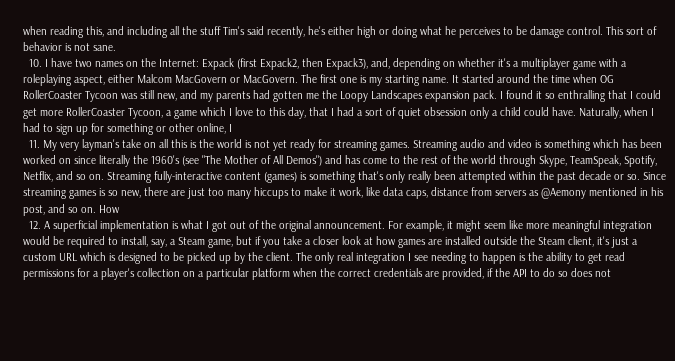when reading this, and including all the stuff Tim's said recently, he's either high or doing what he perceives to be damage control. This sort of behavior is not sane.
  10. I have two names on the Internet: Expack (first Expack2, then Expack3), and, depending on whether it's a multiplayer game with a roleplaying aspect, either Malcom MacGovern or MacGovern. The first one is my starting name. It started around the time when OG RollerCoaster Tycoon was still new, and my parents had gotten me the Loopy Landscapes expansion pack. I found it so enthralling that I could get more RollerCoaster Tycoon, a game which I love to this day, that I had a sort of quiet obsession only a child could have. Naturally, when I had to sign up for something or other online, I
  11. My very layman's take on all this is the world is not yet ready for streaming games. Streaming audio and video is something which has been worked on since literally the 1960's (see "The Mother of All Demos") and has come to the rest of the world through Skype, TeamSpeak, Spotify, Netflix, and so on. Streaming fully-interactive content (games) is something that's only really been attempted within the past decade or so. Since streaming games is so new, there are just too many hiccups to make it work, like data caps, distance from servers as @Aemony mentioned in his post, and so on. How
  12. A superficial implementation is what I got out of the original announcement. For example, it might seem like more meaningful integration would be required to install, say, a Steam game, but if you take a closer look at how games are installed outside the Steam client, it's just a custom URL which is designed to be picked up by the client. The only real integration I see needing to happen is the ability to get read permissions for a player's collection on a particular platform when the correct credentials are provided, if the API to do so does not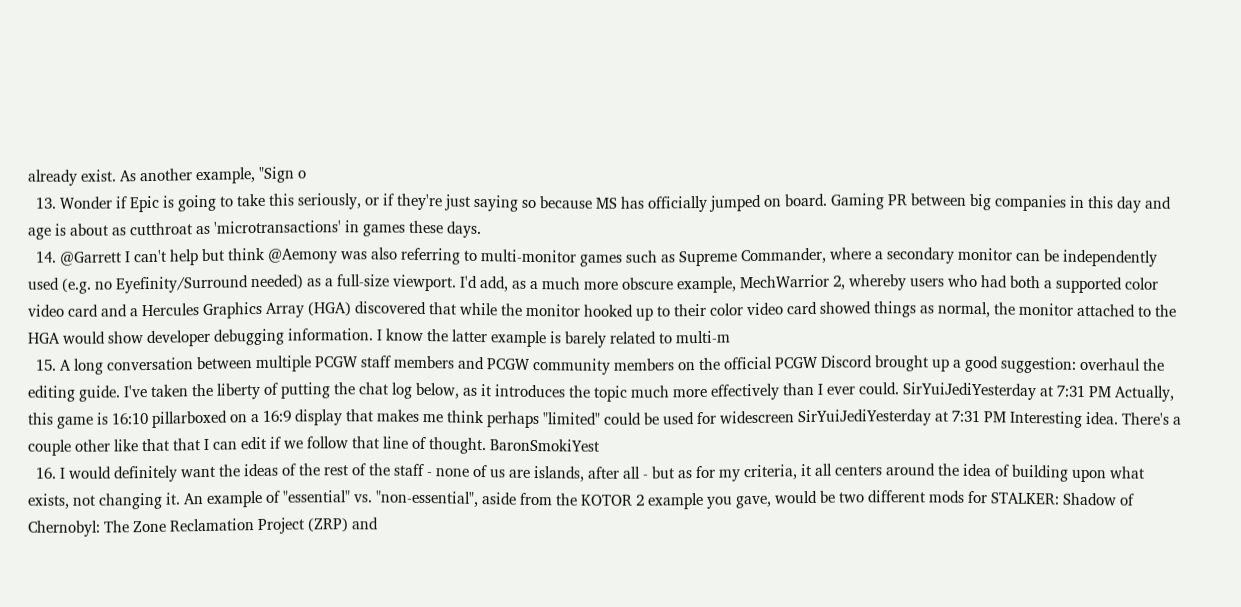already exist. As another example, "Sign o
  13. Wonder if Epic is going to take this seriously, or if they're just saying so because MS has officially jumped on board. Gaming PR between big companies in this day and age is about as cutthroat as 'microtransactions' in games these days.
  14. @Garrett I can't help but think @Aemony was also referring to multi-monitor games such as Supreme Commander, where a secondary monitor can be independently used (e.g. no Eyefinity/Surround needed) as a full-size viewport. I'd add, as a much more obscure example, MechWarrior 2, whereby users who had both a supported color video card and a Hercules Graphics Array (HGA) discovered that while the monitor hooked up to their color video card showed things as normal, the monitor attached to the HGA would show developer debugging information. I know the latter example is barely related to multi-m
  15. A long conversation between multiple PCGW staff members and PCGW community members on the official PCGW Discord brought up a good suggestion: overhaul the editing guide. I've taken the liberty of putting the chat log below, as it introduces the topic much more effectively than I ever could. SirYuiJediYesterday at 7:31 PM Actually, this game is 16:10 pillarboxed on a 16:9 display that makes me think perhaps "limited" could be used for widescreen SirYuiJediYesterday at 7:31 PM Interesting idea. There's a couple other like that that I can edit if we follow that line of thought. BaronSmokiYest
  16. I would definitely want the ideas of the rest of the staff - none of us are islands, after all - but as for my criteria, it all centers around the idea of building upon what exists, not changing it. An example of "essential" vs. "non-essential", aside from the KOTOR 2 example you gave, would be two different mods for STALKER: Shadow of Chernobyl: The Zone Reclamation Project (ZRP) and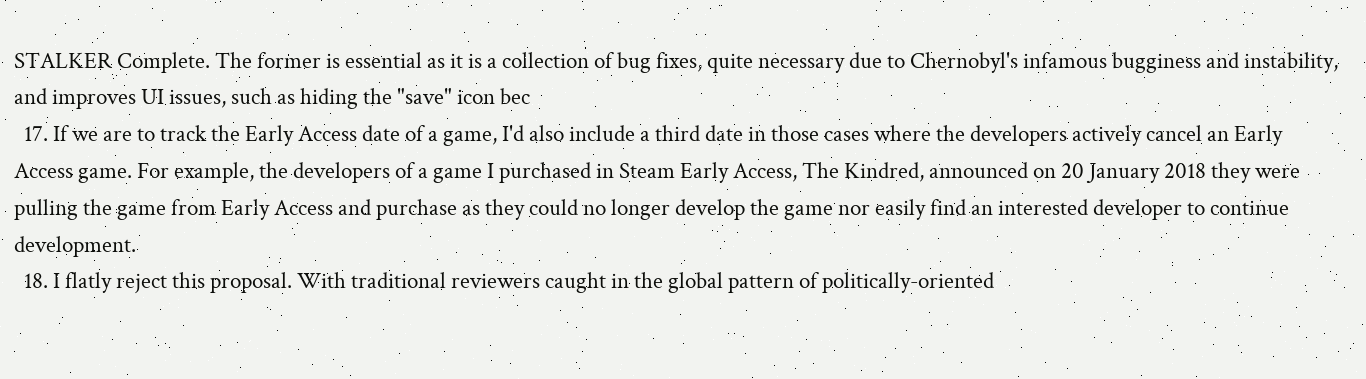STALKER Complete. The former is essential as it is a collection of bug fixes, quite necessary due to Chernobyl's infamous bugginess and instability, and improves UI issues, such as hiding the "save" icon bec
  17. If we are to track the Early Access date of a game, I'd also include a third date in those cases where the developers actively cancel an Early Access game. For example, the developers of a game I purchased in Steam Early Access, The Kindred, announced on 20 January 2018 they were pulling the game from Early Access and purchase as they could no longer develop the game nor easily find an interested developer to continue development.
  18. I flatly reject this proposal. With traditional reviewers caught in the global pattern of politically-oriented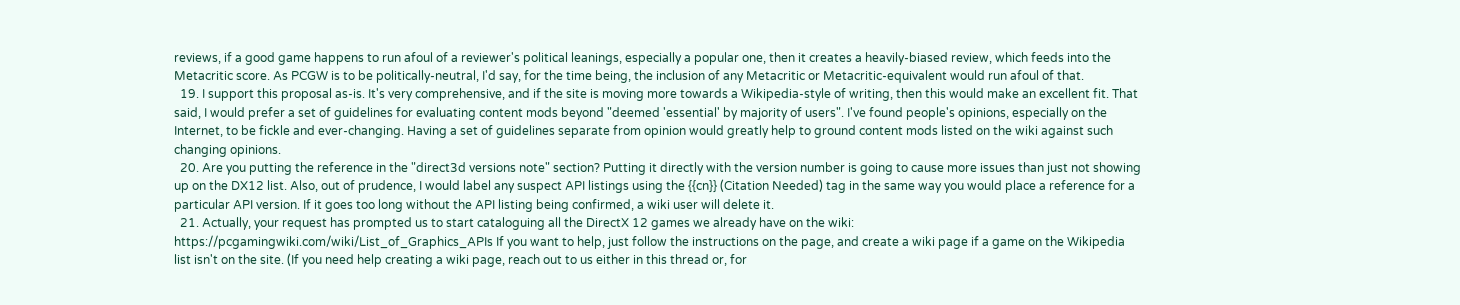reviews, if a good game happens to run afoul of a reviewer's political leanings, especially a popular one, then it creates a heavily-biased review, which feeds into the Metacritic score. As PCGW is to be politically-neutral, I'd say, for the time being, the inclusion of any Metacritic or Metacritic-equivalent would run afoul of that.
  19. I support this proposal as-is. It's very comprehensive, and if the site is moving more towards a Wikipedia-style of writing, then this would make an excellent fit. That said, I would prefer a set of guidelines for evaluating content mods beyond "deemed 'essential' by majority of users". I've found people's opinions, especially on the Internet, to be fickle and ever-changing. Having a set of guidelines separate from opinion would greatly help to ground content mods listed on the wiki against such changing opinions.
  20. Are you putting the reference in the "direct3d versions note" section? Putting it directly with the version number is going to cause more issues than just not showing up on the DX12 list. Also, out of prudence, I would label any suspect API listings using the {{cn}} (Citation Needed) tag in the same way you would place a reference for a particular API version. If it goes too long without the API listing being confirmed, a wiki user will delete it.
  21. Actually, your request has prompted us to start cataloguing all the DirectX 12 games we already have on the wiki: https://pcgamingwiki.com/wiki/List_of_Graphics_APIs If you want to help, just follow the instructions on the page, and create a wiki page if a game on the Wikipedia list isn't on the site. (If you need help creating a wiki page, reach out to us either in this thread or, for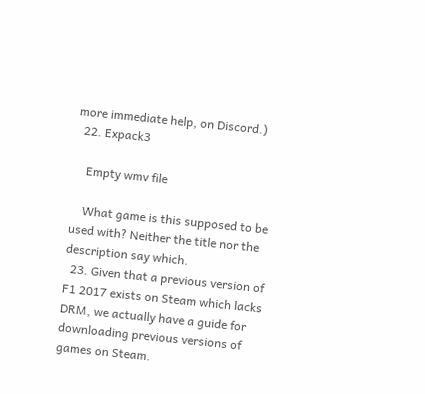more immediate help, on Discord.)
  22. Expack3

    Empty wmv file

    What game is this supposed to be used with? Neither the title nor the description say which.
  23. Given that a previous version of F1 2017 exists on Steam which lacks DRM, we actually have a guide for downloading previous versions of games on Steam.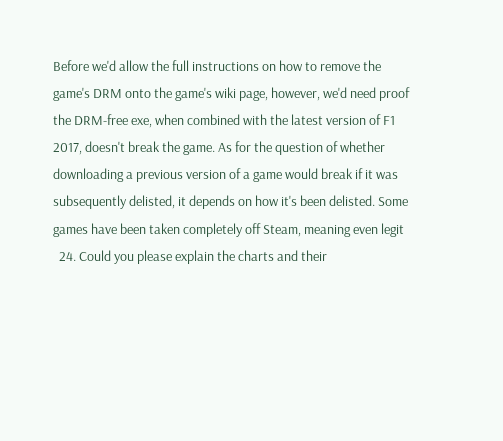Before we'd allow the full instructions on how to remove the game's DRM onto the game's wiki page, however, we'd need proof the DRM-free exe, when combined with the latest version of F1 2017, doesn't break the game. As for the question of whether downloading a previous version of a game would break if it was subsequently delisted, it depends on how it's been delisted. Some games have been taken completely off Steam, meaning even legit
  24. Could you please explain the charts and their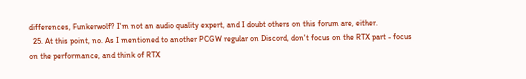differences, Funkerwolf? I'm not an audio quality expert, and I doubt others on this forum are, either.
  25. At this point, no. As I mentioned to another PCGW regular on Discord, don't focus on the RTX part - focus on the performance, and think of RTX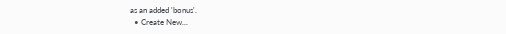as an added 'bonus'.
  • Create New...